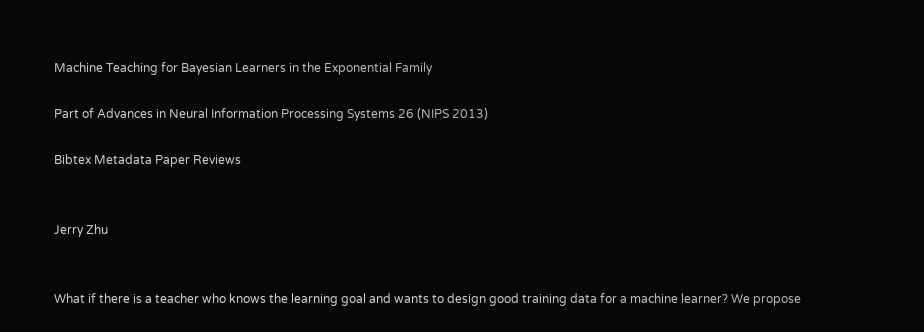Machine Teaching for Bayesian Learners in the Exponential Family

Part of Advances in Neural Information Processing Systems 26 (NIPS 2013)

Bibtex Metadata Paper Reviews


Jerry Zhu


What if there is a teacher who knows the learning goal and wants to design good training data for a machine learner? We propose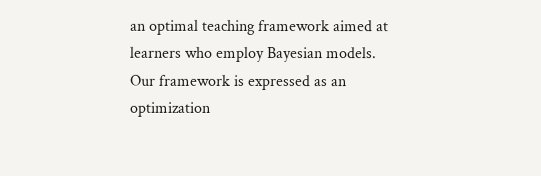an optimal teaching framework aimed at learners who employ Bayesian models. Our framework is expressed as an optimization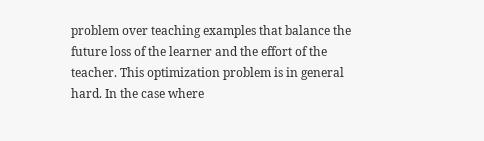problem over teaching examples that balance the future loss of the learner and the effort of the teacher. This optimization problem is in general hard. In the case where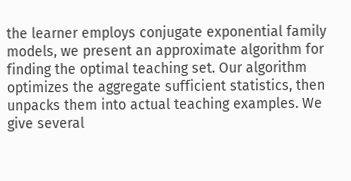the learner employs conjugate exponential family models, we present an approximate algorithm for finding the optimal teaching set. Our algorithm optimizes the aggregate sufficient statistics, then unpacks them into actual teaching examples. We give several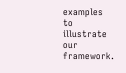examples to illustrate our framework.